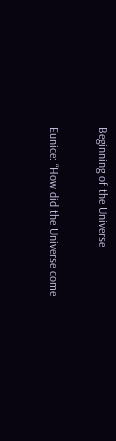Beginning of the Universe

Eunice: “How did the Universe come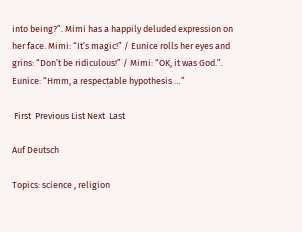into being?”. Mimi has a happily deluded expression on her face. Mimi: “It’s magic!” / Eunice rolls her eyes and grins: “Don’t be ridiculous!” / Mimi: “OK, it was God.”. Eunice: “Hmm, a respectable hypothesis …”

 First  Previous List Next  Last

Auf Deutsch

Topics: science , religion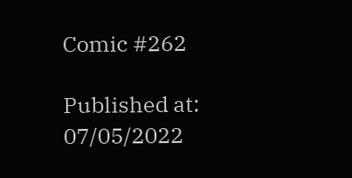Comic #262

Published at: 07/05/2022